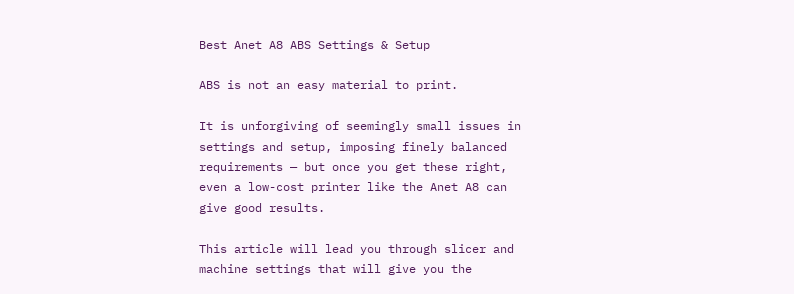Best Anet A8 ABS Settings & Setup

ABS is not an easy material to print.

It is unforgiving of seemingly small issues in settings and setup, imposing finely balanced requirements — but once you get these right, even a low-cost printer like the Anet A8 can give good results.

This article will lead you through slicer and machine settings that will give you the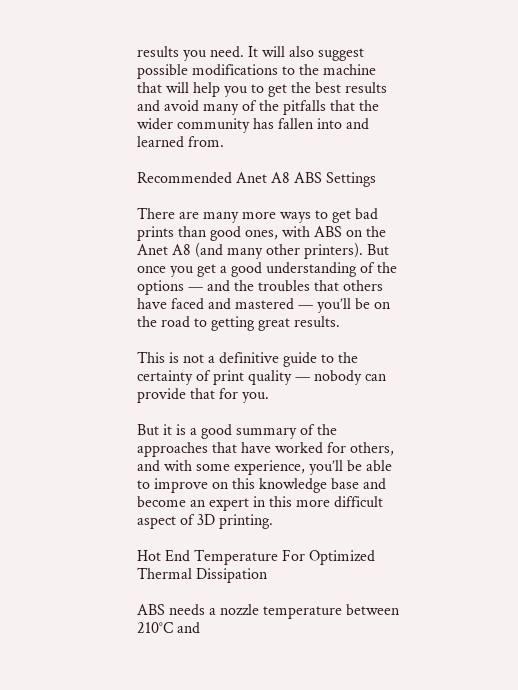results you need. It will also suggest possible modifications to the machine that will help you to get the best results and avoid many of the pitfalls that the wider community has fallen into and learned from.

Recommended Anet A8 ABS Settings

There are many more ways to get bad prints than good ones, with ABS on the Anet A8 (and many other printers). But once you get a good understanding of the options — and the troubles that others have faced and mastered — you’ll be on the road to getting great results.

This is not a definitive guide to the certainty of print quality — nobody can provide that for you.

But it is a good summary of the approaches that have worked for others, and with some experience, you’ll be able to improve on this knowledge base and become an expert in this more difficult aspect of 3D printing.

Hot End Temperature For Optimized Thermal Dissipation

ABS needs a nozzle temperature between 210°C and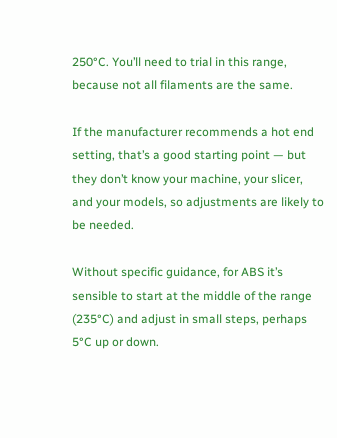250°C. You’ll need to trial in this range, because not all filaments are the same.

If the manufacturer recommends a hot end setting, that’s a good starting point — but they don’t know your machine, your slicer, and your models, so adjustments are likely to be needed.

Without specific guidance, for ABS it’s sensible to start at the middle of the range (235°C) and adjust in small steps, perhaps 5°C up or down.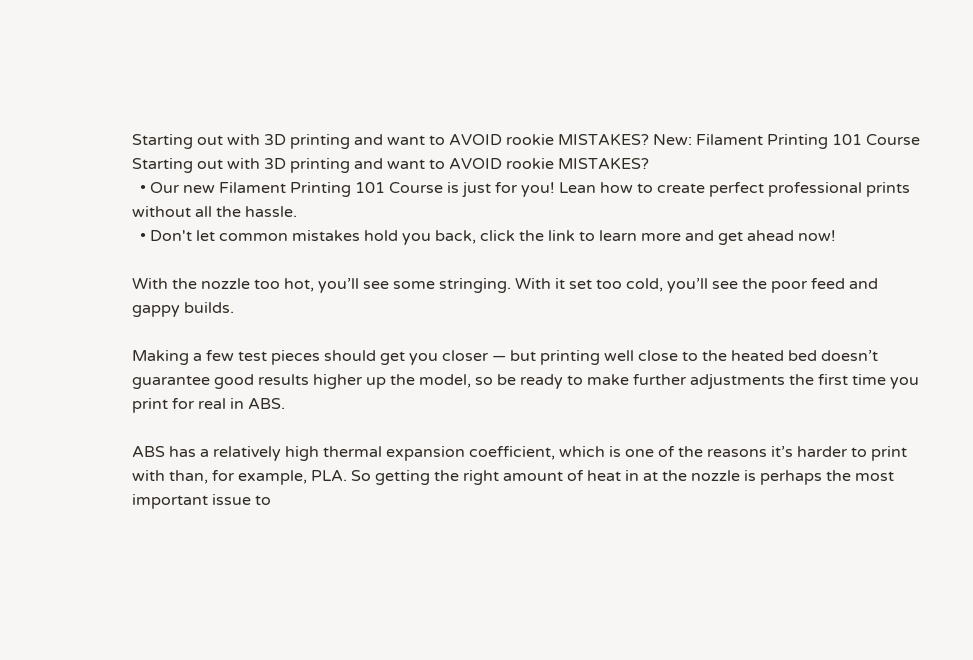Starting out with 3D printing and want to AVOID rookie MISTAKES? New: Filament Printing 101 Course
Starting out with 3D printing and want to AVOID rookie MISTAKES?
  • Our new Filament Printing 101 Course is just for you! Lean how to create perfect professional prints without all the hassle.
  • Don't let common mistakes hold you back, click the link to learn more and get ahead now!

With the nozzle too hot, you’ll see some stringing. With it set too cold, you’ll see the poor feed and gappy builds.

Making a few test pieces should get you closer — but printing well close to the heated bed doesn’t guarantee good results higher up the model, so be ready to make further adjustments the first time you print for real in ABS.

ABS has a relatively high thermal expansion coefficient, which is one of the reasons it’s harder to print with than, for example, PLA. So getting the right amount of heat in at the nozzle is perhaps the most important issue to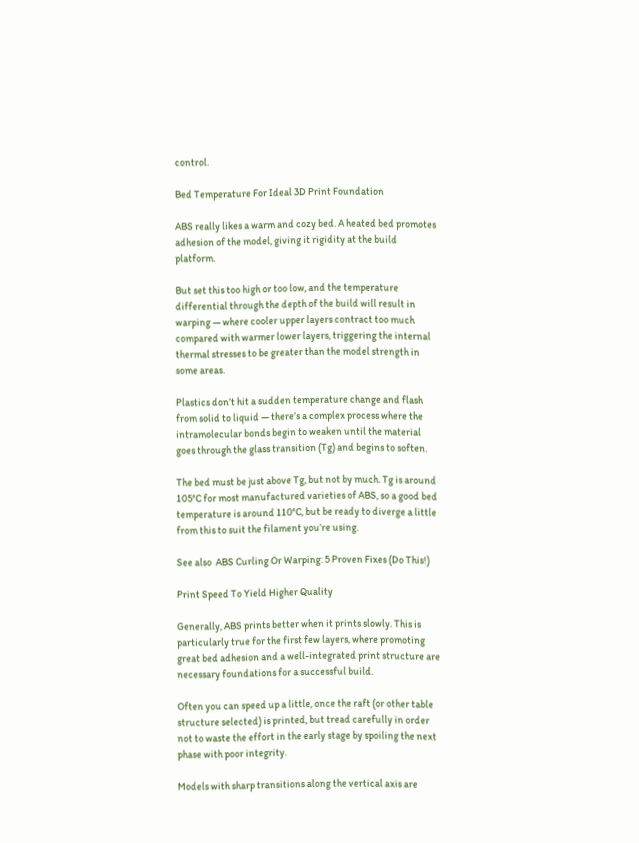control.

Bed Temperature For Ideal 3D Print Foundation

ABS really likes a warm and cozy bed. A heated bed promotes adhesion of the model, giving it rigidity at the build platform.

But set this too high or too low, and the temperature differential through the depth of the build will result in warping — where cooler upper layers contract too much compared with warmer lower layers, triggering the internal thermal stresses to be greater than the model strength in some areas.

Plastics don’t hit a sudden temperature change and flash from solid to liquid — there’s a complex process where the intramolecular bonds begin to weaken until the material goes through the glass transition (Tg) and begins to soften.

The bed must be just above Tg, but not by much. Tg is around 105°C for most manufactured varieties of ABS, so a good bed temperature is around 110°C, but be ready to diverge a little from this to suit the filament you’re using.

See also  ABS Curling Or Warping: 5 Proven Fixes (Do This!)

Print Speed To Yield Higher Quality

Generally, ABS prints better when it prints slowly. This is particularly true for the first few layers, where promoting great bed adhesion and a well-integrated print structure are necessary foundations for a successful build.

Often you can speed up a little, once the raft (or other table structure selected) is printed, but tread carefully in order not to waste the effort in the early stage by spoiling the next phase with poor integrity.

Models with sharp transitions along the vertical axis are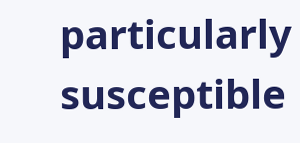particularly susceptible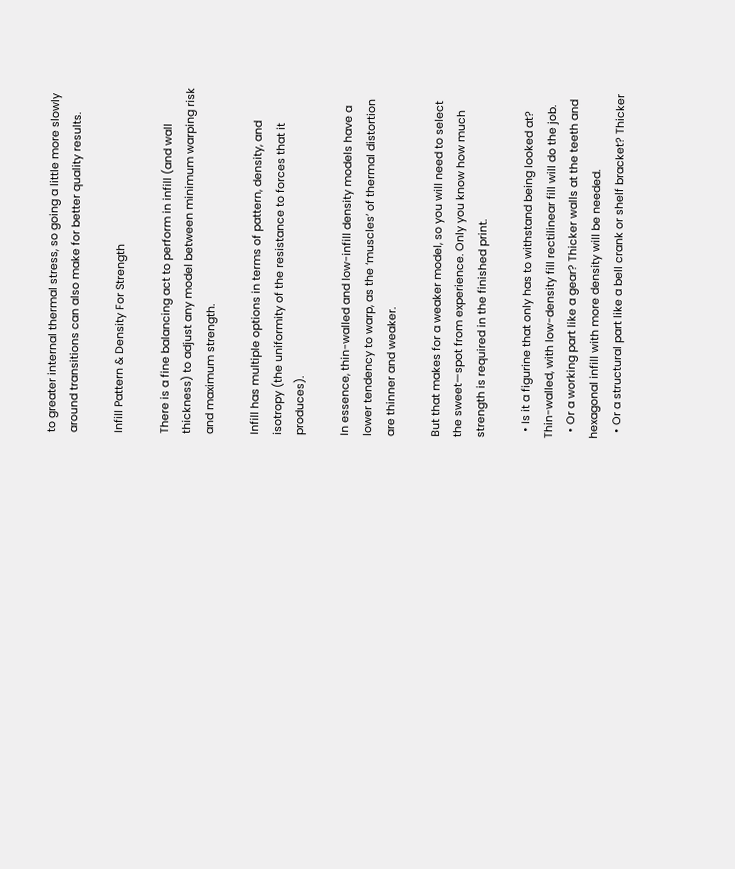to greater internal thermal stress, so going a little more slowly around transitions can also make for better quality results.

Infill Pattern & Density For Strength

There is a fine balancing act to perform in infill (and wall thickness) to adjust any model between minimum warping risk and maximum strength.

Infill has multiple options in terms of pattern, density, and isotropy (the uniformity of the resistance to forces that it produces).

In essence, thin-walled and low-infill density models have a lower tendency to warp, as the ‘muscles’ of thermal distortion are thinner and weaker.

But that makes for a weaker model, so you will need to select the sweet—spot from experience. Only you know how much strength is required in the finished print.

  • Is it a figurine that only has to withstand being looked at? Thin-walled, with low-density fill rectilinear fill will do the job.
  • Or a working part like a gear? Thicker walls at the teeth and hexagonal infill with more density will be needed.
  • Or a structural part like a bell crank or shelf bracket? Thicker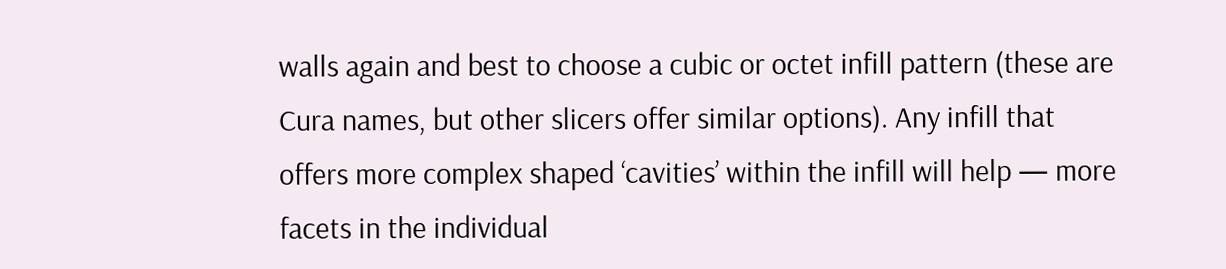walls again and best to choose a cubic or octet infill pattern (these are Cura names, but other slicers offer similar options). Any infill that offers more complex shaped ‘cavities’ within the infill will help — more facets in the individual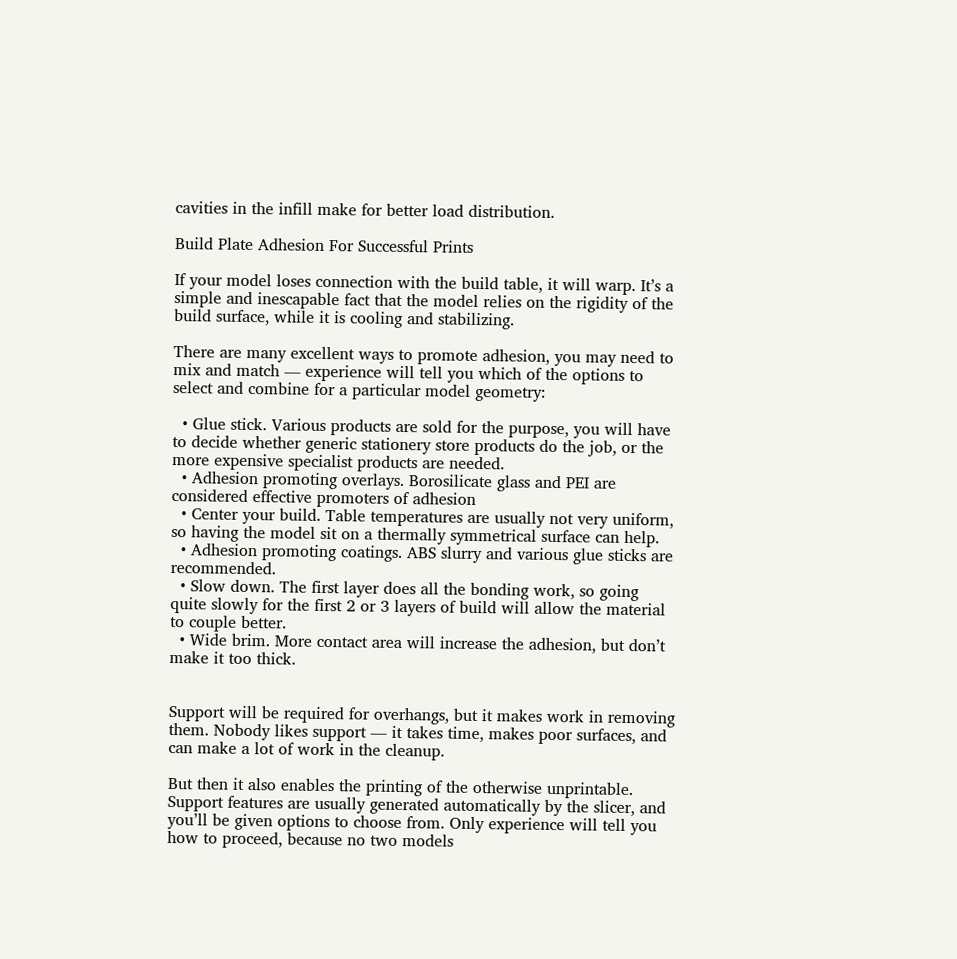cavities in the infill make for better load distribution.

Build Plate Adhesion For Successful Prints

If your model loses connection with the build table, it will warp. It’s a simple and inescapable fact that the model relies on the rigidity of the build surface, while it is cooling and stabilizing.

There are many excellent ways to promote adhesion, you may need to mix and match — experience will tell you which of the options to select and combine for a particular model geometry:

  • Glue stick. Various products are sold for the purpose, you will have to decide whether generic stationery store products do the job, or the more expensive specialist products are needed.
  • Adhesion promoting overlays. Borosilicate glass and PEI are considered effective promoters of adhesion
  • Center your build. Table temperatures are usually not very uniform, so having the model sit on a thermally symmetrical surface can help.
  • Adhesion promoting coatings. ABS slurry and various glue sticks are recommended.
  • Slow down. The first layer does all the bonding work, so going quite slowly for the first 2 or 3 layers of build will allow the material to couple better.
  • Wide brim. More contact area will increase the adhesion, but don’t make it too thick.


Support will be required for overhangs, but it makes work in removing them. Nobody likes support — it takes time, makes poor surfaces, and can make a lot of work in the cleanup.

But then it also enables the printing of the otherwise unprintable. Support features are usually generated automatically by the slicer, and you’ll be given options to choose from. Only experience will tell you how to proceed, because no two models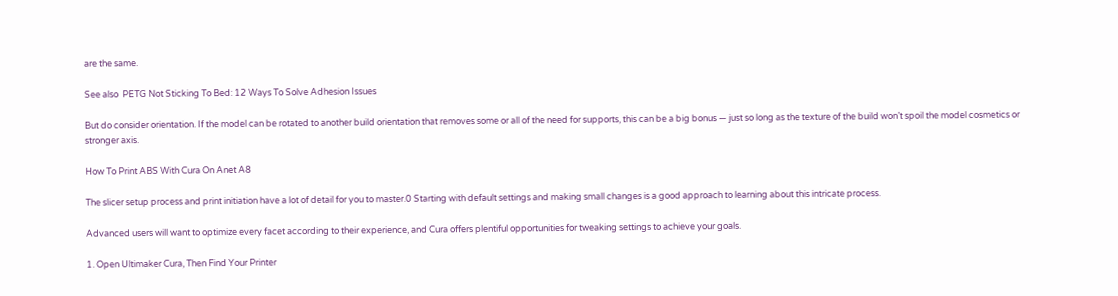are the same.

See also  PETG Not Sticking To Bed: 12 Ways To Solve Adhesion Issues

But do consider orientation. If the model can be rotated to another build orientation that removes some or all of the need for supports, this can be a big bonus — just so long as the texture of the build won’t spoil the model cosmetics or stronger axis.

How To Print ABS With Cura On Anet A8

The slicer setup process and print initiation have a lot of detail for you to master.0 Starting with default settings and making small changes is a good approach to learning about this intricate process.

Advanced users will want to optimize every facet according to their experience, and Cura offers plentiful opportunities for tweaking settings to achieve your goals.

1. Open Ultimaker Cura, Then Find Your Printer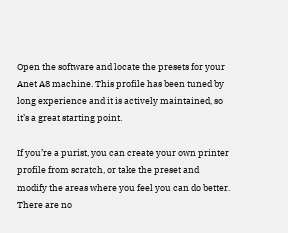Open the software and locate the presets for your Anet A8 machine. This profile has been tuned by long experience and it is actively maintained, so it’s a great starting point.

If you’re a purist, you can create your own printer profile from scratch, or take the preset and modify the areas where you feel you can do better. There are no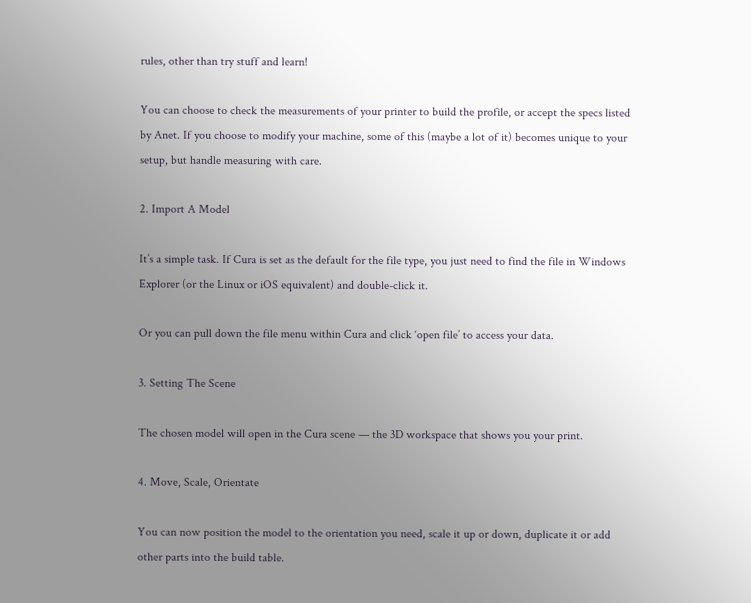rules, other than try stuff and learn!

You can choose to check the measurements of your printer to build the profile, or accept the specs listed by Anet. If you choose to modify your machine, some of this (maybe a lot of it) becomes unique to your setup, but handle measuring with care.

2. Import A Model

It’s a simple task. If Cura is set as the default for the file type, you just need to find the file in Windows Explorer (or the Linux or iOS equivalent) and double-click it.

Or you can pull down the file menu within Cura and click ‘open file’ to access your data.

3. Setting The Scene

The chosen model will open in the Cura scene — the 3D workspace that shows you your print.

4. Move, Scale, Orientate

You can now position the model to the orientation you need, scale it up or down, duplicate it or add other parts into the build table.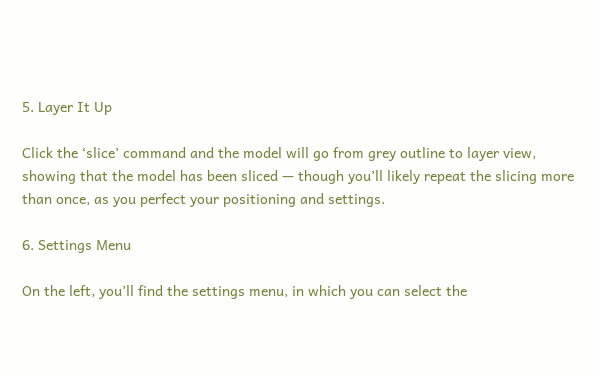5. Layer It Up

Click the ‘slice’ command and the model will go from grey outline to layer view, showing that the model has been sliced — though you’ll likely repeat the slicing more than once, as you perfect your positioning and settings.

6. Settings Menu

On the left, you’ll find the settings menu, in which you can select the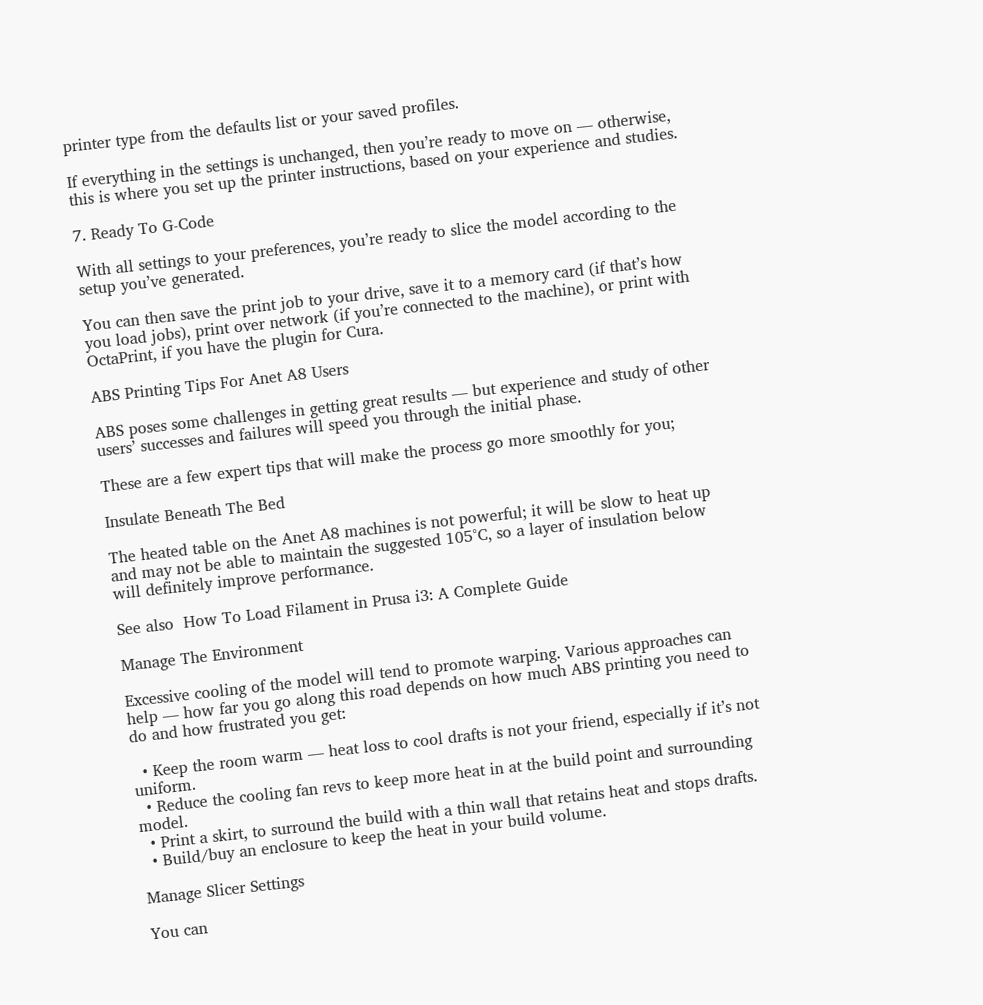printer type from the defaults list or your saved profiles.

If everything in the settings is unchanged, then you’re ready to move on — otherwise, this is where you set up the printer instructions, based on your experience and studies.

7. Ready To G-Code

With all settings to your preferences, you’re ready to slice the model according to the setup you’ve generated.

You can then save the print job to your drive, save it to a memory card (if that’s how you load jobs), print over network (if you’re connected to the machine), or print with OctaPrint, if you have the plugin for Cura.

ABS Printing Tips For Anet A8 Users

ABS poses some challenges in getting great results — but experience and study of other users’ successes and failures will speed you through the initial phase.

These are a few expert tips that will make the process go more smoothly for you;

Insulate Beneath The Bed

The heated table on the Anet A8 machines is not powerful; it will be slow to heat up and may not be able to maintain the suggested 105°C, so a layer of insulation below will definitely improve performance.

See also  How To Load Filament in Prusa i3: A Complete Guide

Manage The Environment

Excessive cooling of the model will tend to promote warping. Various approaches can help — how far you go along this road depends on how much ABS printing you need to do and how frustrated you get:

  • Keep the room warm — heat loss to cool drafts is not your friend, especially if it’s not uniform.
  • Reduce the cooling fan revs to keep more heat in at the build point and surrounding model.
  • Print a skirt, to surround the build with a thin wall that retains heat and stops drafts.
  • Build/buy an enclosure to keep the heat in your build volume.

Manage Slicer Settings

You can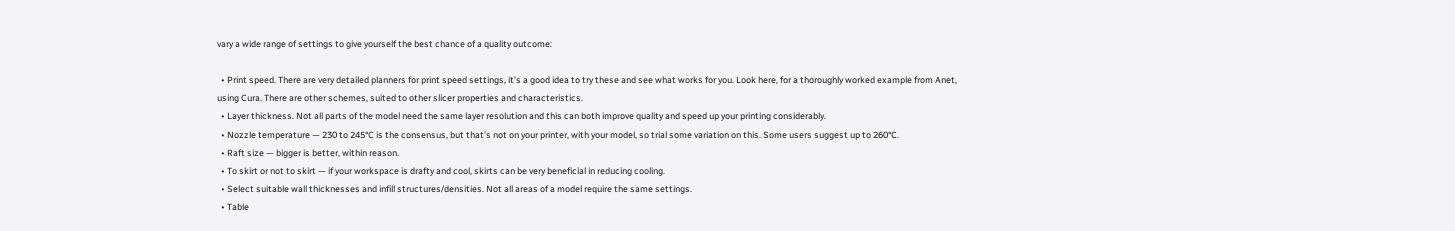vary a wide range of settings to give yourself the best chance of a quality outcome:

  • Print speed. There are very detailed planners for print speed settings, it’s a good idea to try these and see what works for you. Look here, for a thoroughly worked example from Anet, using Cura. There are other schemes, suited to other slicer properties and characteristics.
  • Layer thickness. Not all parts of the model need the same layer resolution and this can both improve quality and speed up your printing considerably.
  • Nozzle temperature — 230 to 245°C is the consensus, but that’s not on your printer, with your model, so trial some variation on this. Some users suggest up to 260°C.
  • Raft size — bigger is better, within reason.
  • To skirt or not to skirt — if your workspace is drafty and cool, skirts can be very beneficial in reducing cooling.
  • Select suitable wall thicknesses and infill structures/densities. Not all areas of a model require the same settings.
  • Table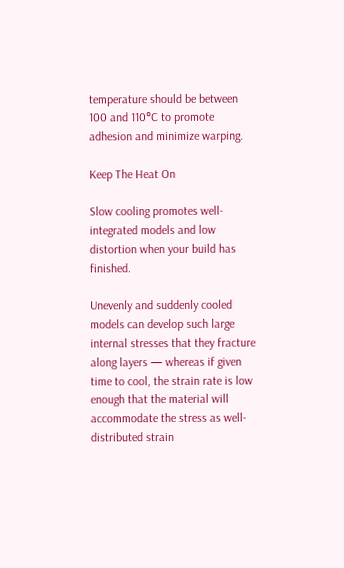temperature should be between 100 and 110°C to promote adhesion and minimize warping.

Keep The Heat On

Slow cooling promotes well-integrated models and low distortion when your build has finished.

Unevenly and suddenly cooled models can develop such large internal stresses that they fracture along layers — whereas if given time to cool, the strain rate is low enough that the material will accommodate the stress as well-distributed strain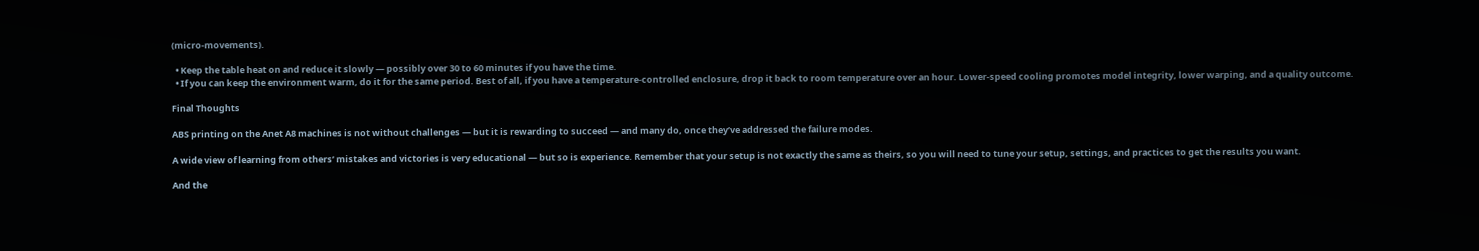(micro-movements).

  • Keep the table heat on and reduce it slowly — possibly over 30 to 60 minutes if you have the time.
  • If you can keep the environment warm, do it for the same period. Best of all, if you have a temperature-controlled enclosure, drop it back to room temperature over an hour. Lower-speed cooling promotes model integrity, lower warping, and a quality outcome.

Final Thoughts

ABS printing on the Anet A8 machines is not without challenges — but it is rewarding to succeed — and many do, once they’ve addressed the failure modes.

A wide view of learning from others’ mistakes and victories is very educational — but so is experience. Remember that your setup is not exactly the same as theirs, so you will need to tune your setup, settings, and practices to get the results you want.

And the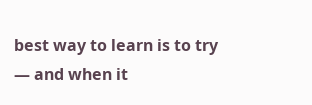best way to learn is to try — and when it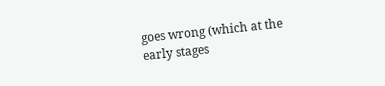goes wrong (which at the early stages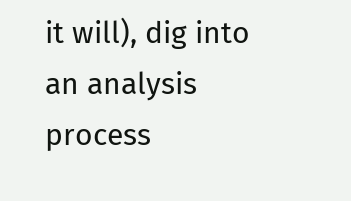it will), dig into an analysis process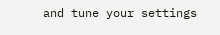and tune your settings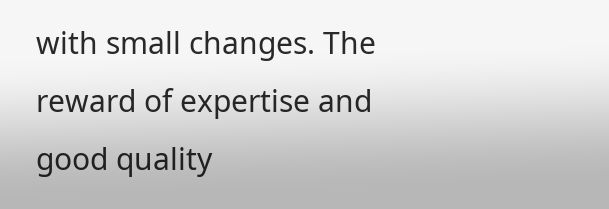with small changes. The reward of expertise and good quality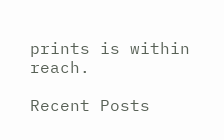prints is within reach.

Recent Posts